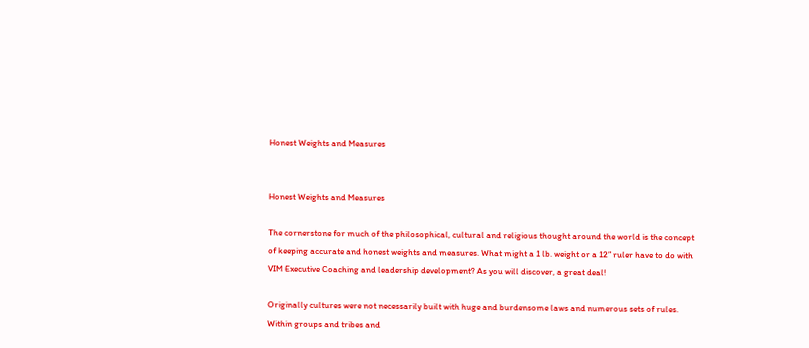Honest Weights and Measures


Honest Weights and Measures

The cornerstone for much of the philosophical, cultural and religious thought around the world is the concept of keeping accurate and honest weights and measures. What might a 1 lb. weight or a 12” ruler have to do with VIM Executive Coaching and leadership development? As you will discover, a great deal!

Originally cultures were not necessarily built with huge and burdensome laws and numerous sets of rules. Within groups and tribes and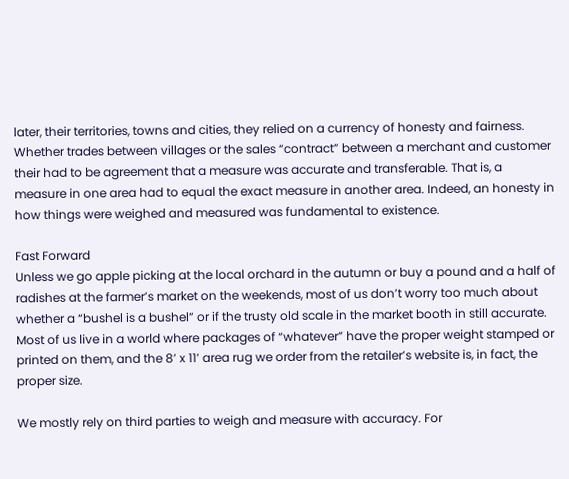later, their territories, towns and cities, they relied on a currency of honesty and fairness. Whether trades between villages or the sales “contract” between a merchant and customer their had to be agreement that a measure was accurate and transferable. That is, a measure in one area had to equal the exact measure in another area. Indeed, an honesty in how things were weighed and measured was fundamental to existence.

Fast Forward
Unless we go apple picking at the local orchard in the autumn or buy a pound and a half of radishes at the farmer’s market on the weekends, most of us don’t worry too much about whether a “bushel is a bushel” or if the trusty old scale in the market booth in still accurate. Most of us live in a world where packages of “whatever” have the proper weight stamped or printed on them, and the 8’ x 11’ area rug we order from the retailer’s website is, in fact, the proper size.

We mostly rely on third parties to weigh and measure with accuracy. For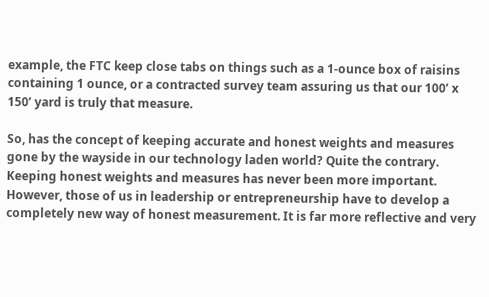example, the FTC keep close tabs on things such as a 1-ounce box of raisins containing 1 ounce, or a contracted survey team assuring us that our 100’ x 150’ yard is truly that measure.

So, has the concept of keeping accurate and honest weights and measures gone by the wayside in our technology laden world? Quite the contrary. Keeping honest weights and measures has never been more important. However, those of us in leadership or entrepreneurship have to develop a completely new way of honest measurement. It is far more reflective and very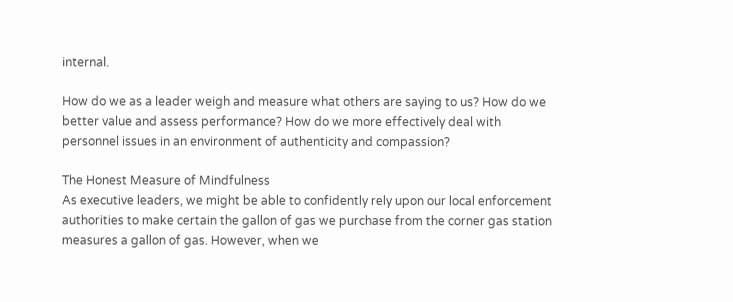internal.

How do we as a leader weigh and measure what others are saying to us? How do we better value and assess performance? How do we more effectively deal with personnel issues in an environment of authenticity and compassion?

The Honest Measure of Mindfulness
As executive leaders, we might be able to confidently rely upon our local enforcement authorities to make certain the gallon of gas we purchase from the corner gas station measures a gallon of gas. However, when we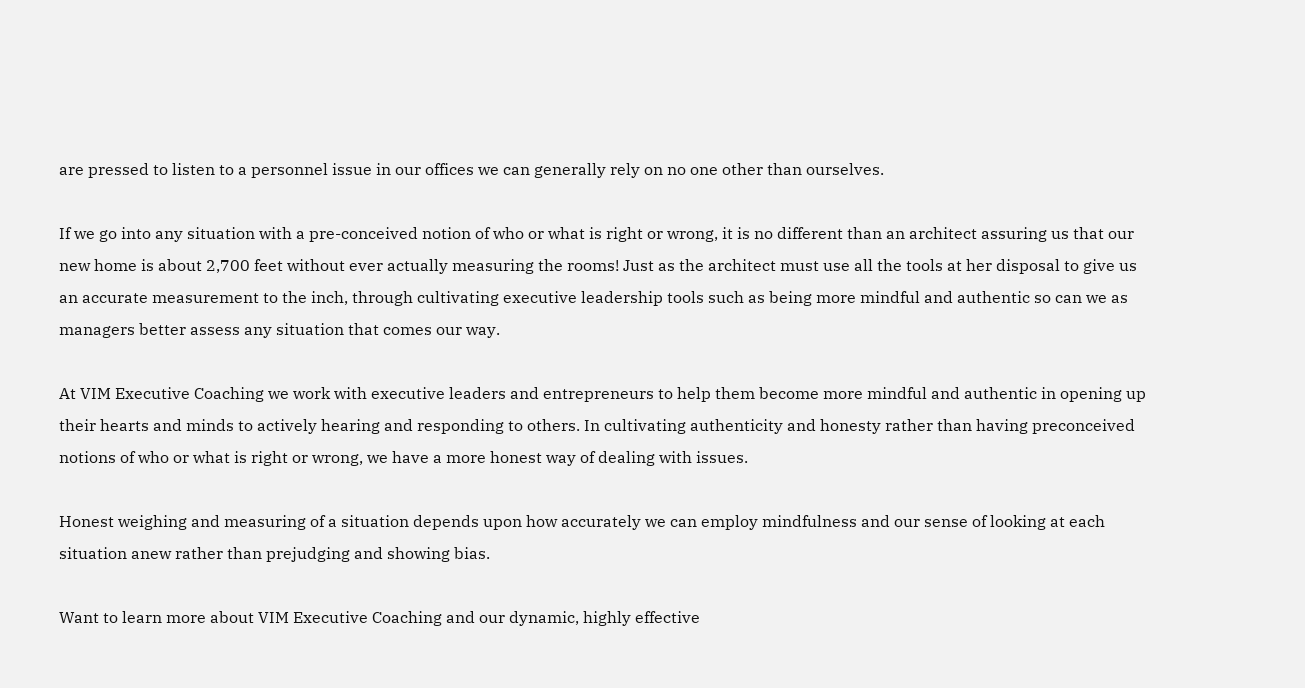are pressed to listen to a personnel issue in our offices we can generally rely on no one other than ourselves.

If we go into any situation with a pre-conceived notion of who or what is right or wrong, it is no different than an architect assuring us that our new home is about 2,700 feet without ever actually measuring the rooms! Just as the architect must use all the tools at her disposal to give us an accurate measurement to the inch, through cultivating executive leadership tools such as being more mindful and authentic so can we as managers better assess any situation that comes our way.

At VIM Executive Coaching we work with executive leaders and entrepreneurs to help them become more mindful and authentic in opening up their hearts and minds to actively hearing and responding to others. In cultivating authenticity and honesty rather than having preconceived notions of who or what is right or wrong, we have a more honest way of dealing with issues.

Honest weighing and measuring of a situation depends upon how accurately we can employ mindfulness and our sense of looking at each situation anew rather than prejudging and showing bias.

Want to learn more about VIM Executive Coaching and our dynamic, highly effective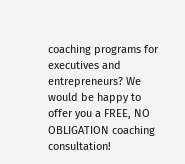coaching programs for executives and entrepreneurs? We would be happy to offer you a FREE, NO OBLIGATION coaching consultation!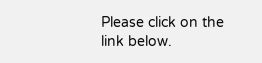Please click on the link below.